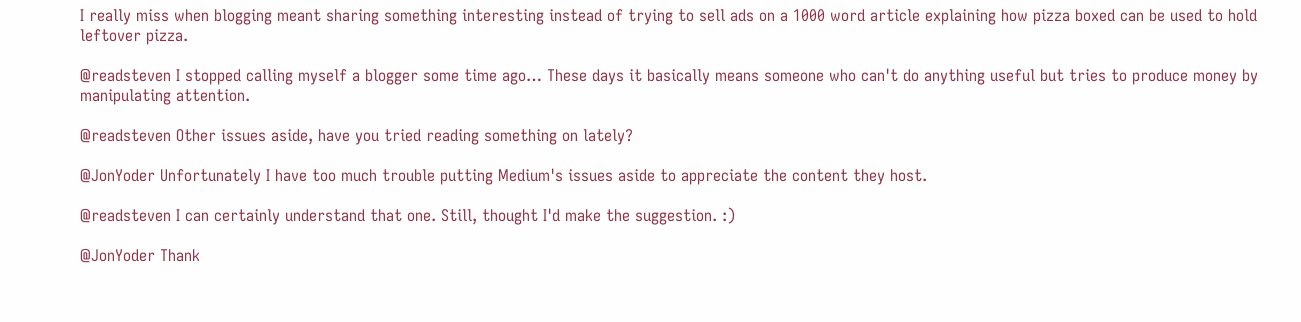I really miss when blogging meant sharing something interesting instead of trying to sell ads on a 1000 word article explaining how pizza boxed can be used to hold leftover pizza.

@readsteven I stopped calling myself a blogger some time ago… These days it basically means someone who can't do anything useful but tries to produce money by manipulating attention.

@readsteven Other issues aside, have you tried reading something on lately?

@JonYoder Unfortunately I have too much trouble putting Medium's issues aside to appreciate the content they host.

@readsteven I can certainly understand that one. Still, thought I'd make the suggestion. :)

@JonYoder Thank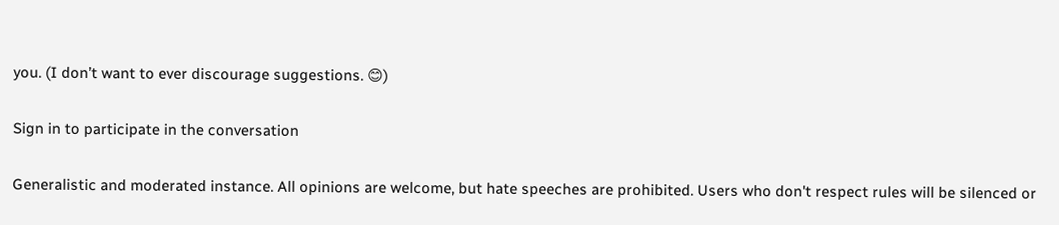you. (I don’t want to ever discourage suggestions. 😊)

Sign in to participate in the conversation

Generalistic and moderated instance. All opinions are welcome, but hate speeches are prohibited. Users who don't respect rules will be silenced or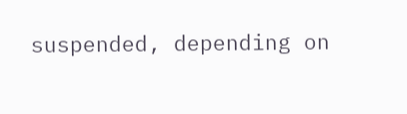suspended, depending on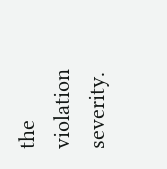the violation severity.